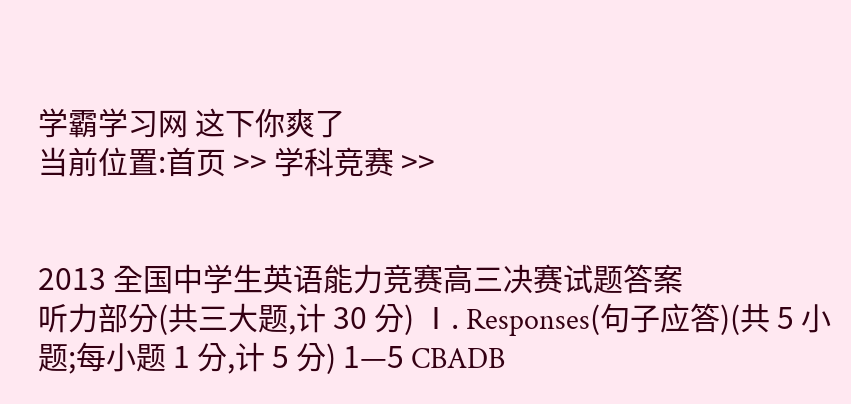学霸学习网 这下你爽了
当前位置:首页 >> 学科竞赛 >>


2013 全国中学生英语能力竞赛高三决赛试题答案
听力部分(共三大题,计 30 分) Ⅰ. Responses(句子应答)(共 5 小题;每小题 1 分,计 5 分) 1—5 CBADB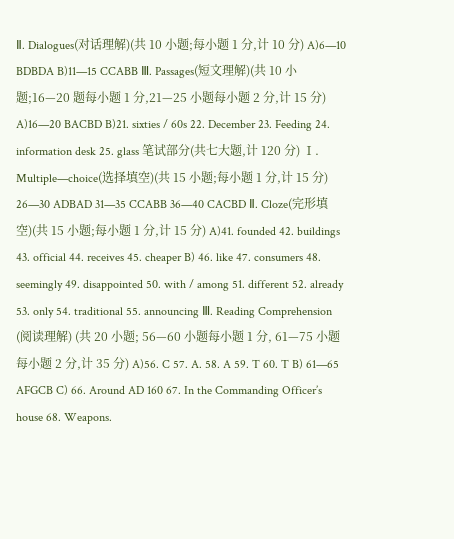Ⅱ. Dialogues(对话理解)(共 10 小题;每小题 1 分,计 10 分) A)6—10 BDBDA B)11—15 CCABB Ⅲ. Passages(短文理解)(共 10 小题;16—20 题每小题 1 分,21—25 小题每小题 2 分,计 15 分) A)16—20 BACBD B)21. sixties / 60s 22. December 23. Feeding 24. information desk 25. glass 笔试部分(共七大题,计 120 分) Ⅰ. Multiple—choice(选择填空)(共 15 小题;每小题 1 分,计 15 分) 26—30 ADBAD 31—35 CCABB 36—40 CACBD Ⅱ. Cloze(完形填空)(共 15 小题;每小题 1 分,计 15 分) A)41. founded 42. buildings 43. official 44. receives 45. cheaper B) 46. like 47. consumers 48. seemingly 49. disappointed 50. with / among 51. different 52. already 53. only 54. traditional 55. announcing Ⅲ. Reading Comprehension (阅读理解) (共 20 小题; 56—60 小题每小题 1 分, 61—75 小题每小题 2 分,计 35 分) A)56. C 57. A. 58. A 59. T 60. T B) 61—65 AFGCB C) 66. Around AD 160 67. In the Commanding Officer’s house 68. Weapons.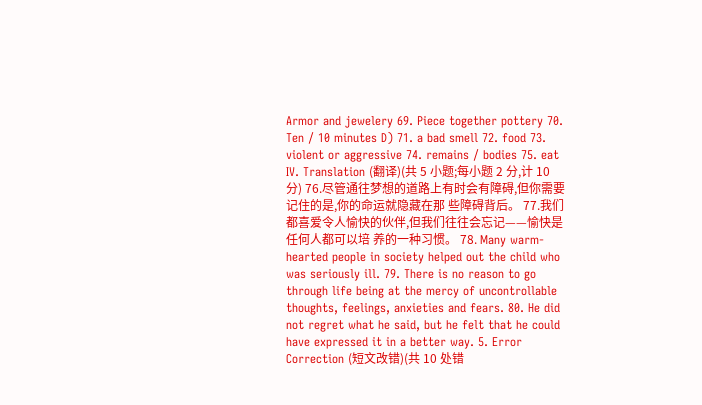Armor and jewelery 69. Piece together pottery 70. Ten / 10 minutes D) 71. a bad smell 72. food 73. violent or aggressive 74. remains / bodies 75. eat Ⅳ. Translation (翻译)(共 5 小题;每小题 2 分,计 10 分) 76.尽管通往梦想的道路上有时会有障碍,但你需要记住的是,你的命运就隐藏在那 些障碍背后。 77.我们都喜爱令人愉快的伙伴,但我们往往会忘记——愉快是任何人都可以培 养的一种习惯。 78. Many warm-hearted people in society helped out the child who was seriously ill. 79. There is no reason to go through life being at the mercy of uncontrollable thoughts, feelings, anxieties and fears. 80. He did not regret what he said, but he felt that he could have expressed it in a better way. 5. Error Correction (短文改错)(共 10 处错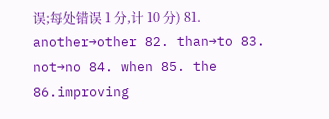误;每处错误 1 分,计 10 分) 81. another→other 82. than→to 83. not→no 84. when 85. the 86.improving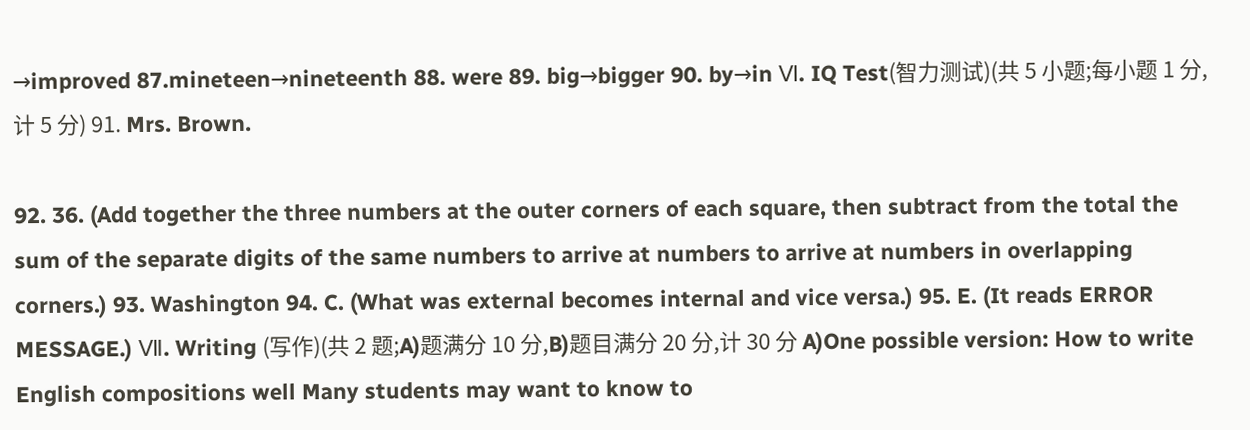→improved 87.mineteen→nineteenth 88. were 89. big→bigger 90. by→in Ⅵ. IQ Test(智力测试)(共 5 小题;每小题 1 分,计 5 分) 91. Mrs. Brown.

92. 36. (Add together the three numbers at the outer corners of each square, then subtract from the total the sum of the separate digits of the same numbers to arrive at numbers to arrive at numbers in overlapping corners.) 93. Washington 94. C. (What was external becomes internal and vice versa.) 95. E. (It reads ERROR MESSAGE.) Ⅶ. Writing (写作)(共 2 题;A)题满分 10 分,B)题目满分 20 分,计 30 分 A)One possible version: How to write English compositions well Many students may want to know to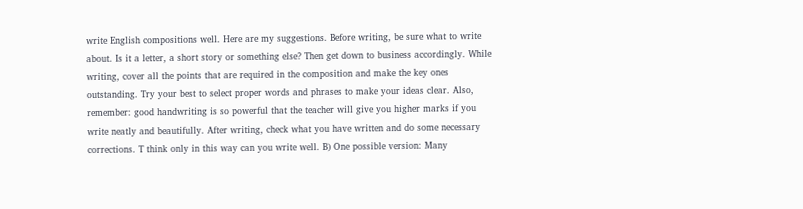write English compositions well. Here are my suggestions. Before writing, be sure what to write about. Is it a letter, a short story or something else? Then get down to business accordingly. While writing, cover all the points that are required in the composition and make the key ones outstanding. Try your best to select proper words and phrases to make your ideas clear. Also, remember: good handwriting is so powerful that the teacher will give you higher marks if you write neatly and beautifully. After writing, check what you have written and do some necessary corrections. T think only in this way can you write well. B) One possible version: Many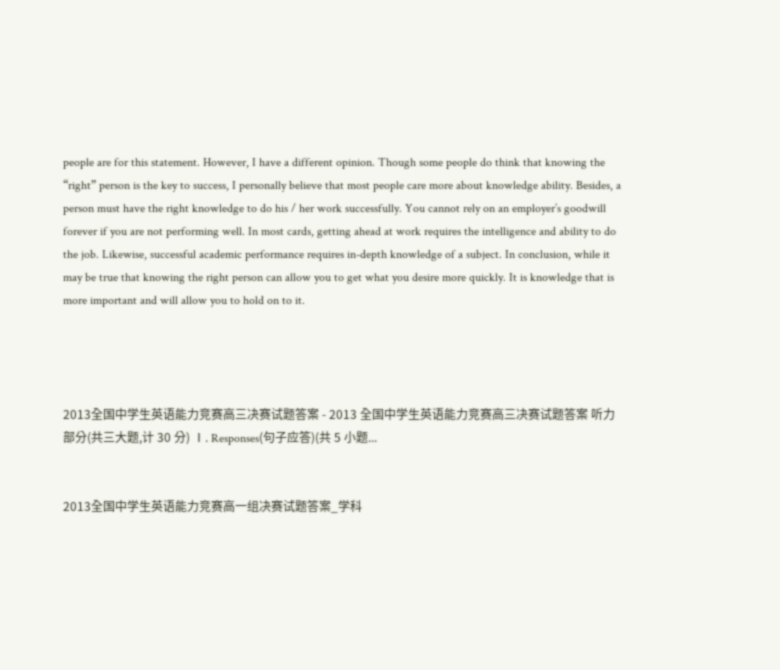people are for this statement. However, I have a different opinion. Though some people do think that knowing the “right” person is the key to success, I personally believe that most people care more about knowledge ability. Besides, a person must have the right knowledge to do his / her work successfully. You cannot rely on an employer’s goodwill forever if you are not performing well. In most cards, getting ahead at work requires the intelligence and ability to do the job. Likewise, successful academic performance requires in-depth knowledge of a subject. In conclusion, while it may be true that knowing the right person can allow you to get what you desire more quickly. It is knowledge that is more important and will allow you to hold on to it.




2013全国中学生英语能力竞赛高三决赛试题答案 - 2013 全国中学生英语能力竞赛高三决赛试题答案 听力部分(共三大题,计 30 分) Ⅰ. Responses(句子应答)(共 5 小题...


2013全国中学生英语能力竞赛高一组决赛试题答案_学科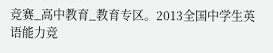竞赛_高中教育_教育专区。2013全国中学生英语能力竞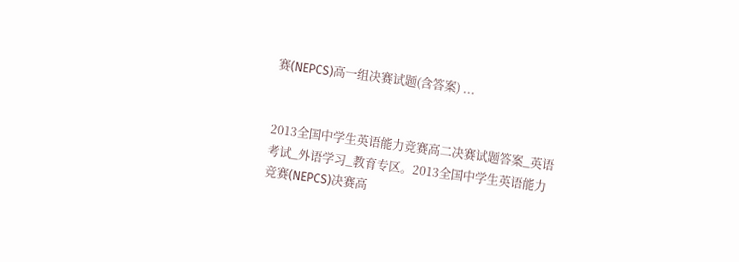赛(NEPCS)高一组决赛试题(含答案) ...


2013全国中学生英语能力竞赛高二决赛试题答案_英语考试_外语学习_教育专区。2013全国中学生英语能力竞赛(NEPCS)决赛高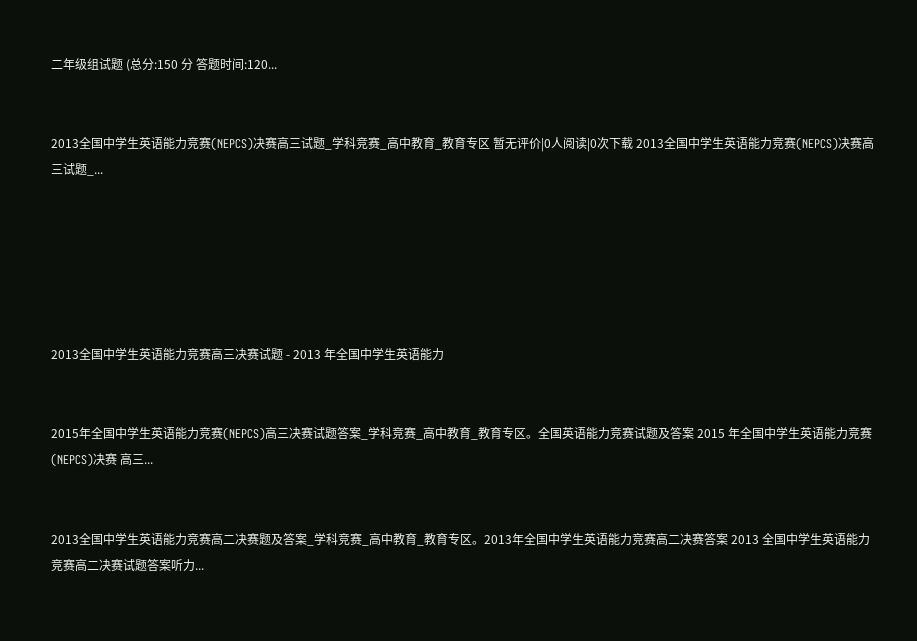二年级组试题 (总分:150 分 答题时间:120...


2013全国中学生英语能力竞赛(NEPCS)决赛高三试题_学科竞赛_高中教育_教育专区 暂无评价|0人阅读|0次下载 2013全国中学生英语能力竞赛(NEPCS)决赛高三试题_...






2013全国中学生英语能力竞赛高三决赛试题 - 2013 年全国中学生英语能力


2015年全国中学生英语能力竞赛(NEPCS)高三决赛试题答案_学科竞赛_高中教育_教育专区。全国英语能力竞赛试题及答案 2015 年全国中学生英语能力竞赛(NEPCS)决赛 高三...


2013全国中学生英语能力竞赛高二决赛题及答案_学科竞赛_高中教育_教育专区。2013年全国中学生英语能力竞赛高二决赛答案 2013 全国中学生英语能力竞赛高二决赛试题答案听力...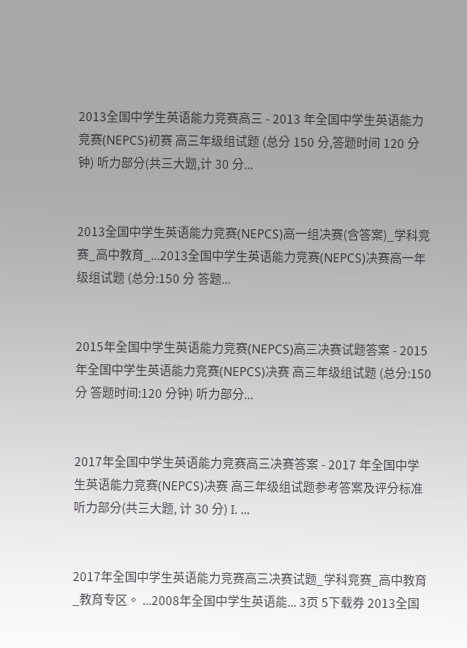2013全国中学生英语能力竞赛高三 - 2013 年全国中学生英语能力竞赛(NEPCS)初赛 高三年级组试题 (总分 150 分,答题时间 120 分钟) 听力部分(共三大题,计 30 分...


2013全国中学生英语能力竞赛(NEPCS)高一组决赛(含答案)_学科竞赛_高中教育_...2013全国中学生英语能力竞赛(NEPCS)决赛高一年级组试题 (总分:150 分 答题...


2015年全国中学生英语能力竞赛(NEPCS)高三决赛试题答案 - 2015 年全国中学生英语能力竞赛(NEPCS)决赛 高三年级组试题 (总分:150 分 答题时间:120 分钟) 听力部分...


2017年全国中学生英语能力竞赛高三决赛答案 - 2017 年全国中学生英语能力竞赛(NEPCS)决赛 高三年级组试题参考答案及评分标准 听力部分(共三大题, 计 30 分) I. ...


2017年全国中学生英语能力竞赛高三决赛试题_学科竞赛_高中教育_教育专区。 ...2008年全国中学生英语能... 3页 5下载券 2013全国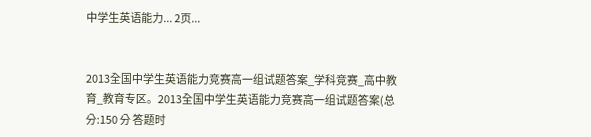中学生英语能力... 2页...


2013全国中学生英语能力竞赛高一组试题答案_学科竞赛_高中教育_教育专区。2013全国中学生英语能力竞赛高一组试题答案(总分:150 分 答题时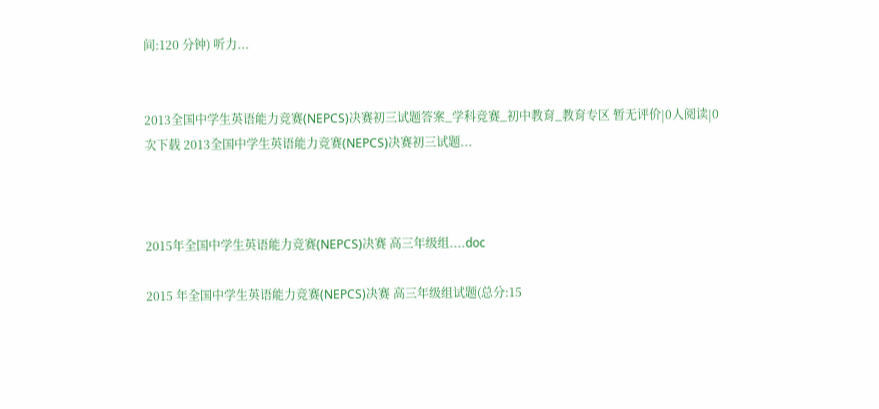间:120 分钟) 听力...


2013全国中学生英语能力竞赛(NEPCS)决赛初三试题答案_学科竞赛_初中教育_教育专区 暂无评价|0人阅读|0次下载 2013全国中学生英语能力竞赛(NEPCS)决赛初三试题...



2015年全国中学生英语能力竞赛(NEPCS)决赛 高三年级组....doc

2015 年全国中学生英语能力竞赛(NEPCS)决赛 高三年级组试题(总分:15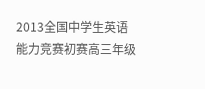2013全国中学生英语能力竞赛初赛高三年级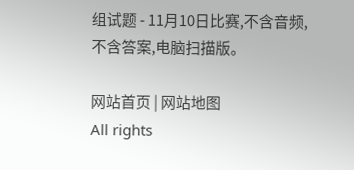组试题 - 11月10日比赛,不含音频,不含答案,电脑扫描版。

网站首页 | 网站地图
All rights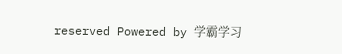reserved Powered by 学霸学习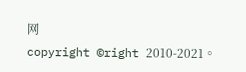网
copyright ©right 2010-2021。